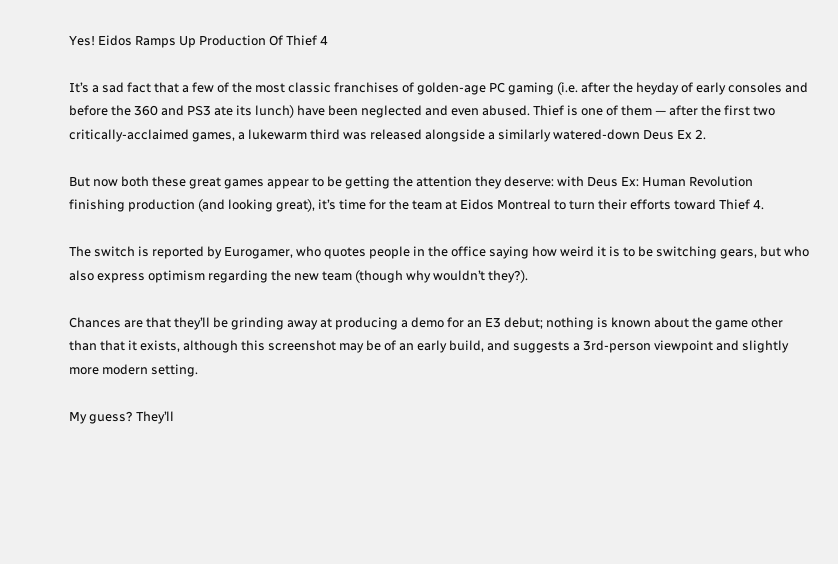Yes! Eidos Ramps Up Production Of Thief 4

It’s a sad fact that a few of the most classic franchises of golden-age PC gaming (i.e. after the heyday of early consoles and before the 360 and PS3 ate its lunch) have been neglected and even abused. Thief is one of them — after the first two critically-acclaimed games, a lukewarm third was released alongside a similarly watered-down Deus Ex 2.

But now both these great games appear to be getting the attention they deserve: with Deus Ex: Human Revolution finishing production (and looking great), it’s time for the team at Eidos Montreal to turn their efforts toward Thief 4.

The switch is reported by Eurogamer, who quotes people in the office saying how weird it is to be switching gears, but who also express optimism regarding the new team (though why wouldn’t they?).

Chances are that they’ll be grinding away at producing a demo for an E3 debut; nothing is known about the game other than that it exists, although this screenshot may be of an early build, and suggests a 3rd-person viewpoint and slightly more modern setting.

My guess? They’ll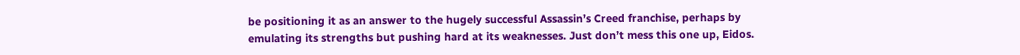be positioning it as an answer to the hugely successful Assassin’s Creed franchise, perhaps by emulating its strengths but pushing hard at its weaknesses. Just don’t mess this one up, Eidos.